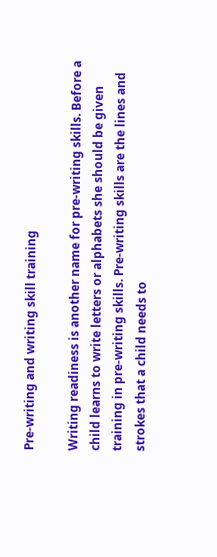Pre-writing and writing skill training

Writing readiness is another name for pre-writing skills. Before a child learns to write letters or alphabets she should be given training in pre-writing skills. Pre-writing skills are the lines and strokes that a child needs to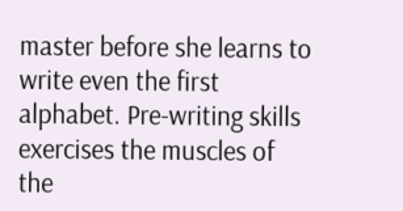master before she learns to write even the first alphabet. Pre-writing skills exercises the muscles of the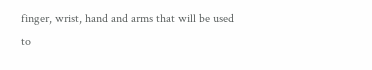finger, wrist, hand and arms that will be used to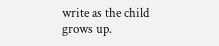write as the child grows up.